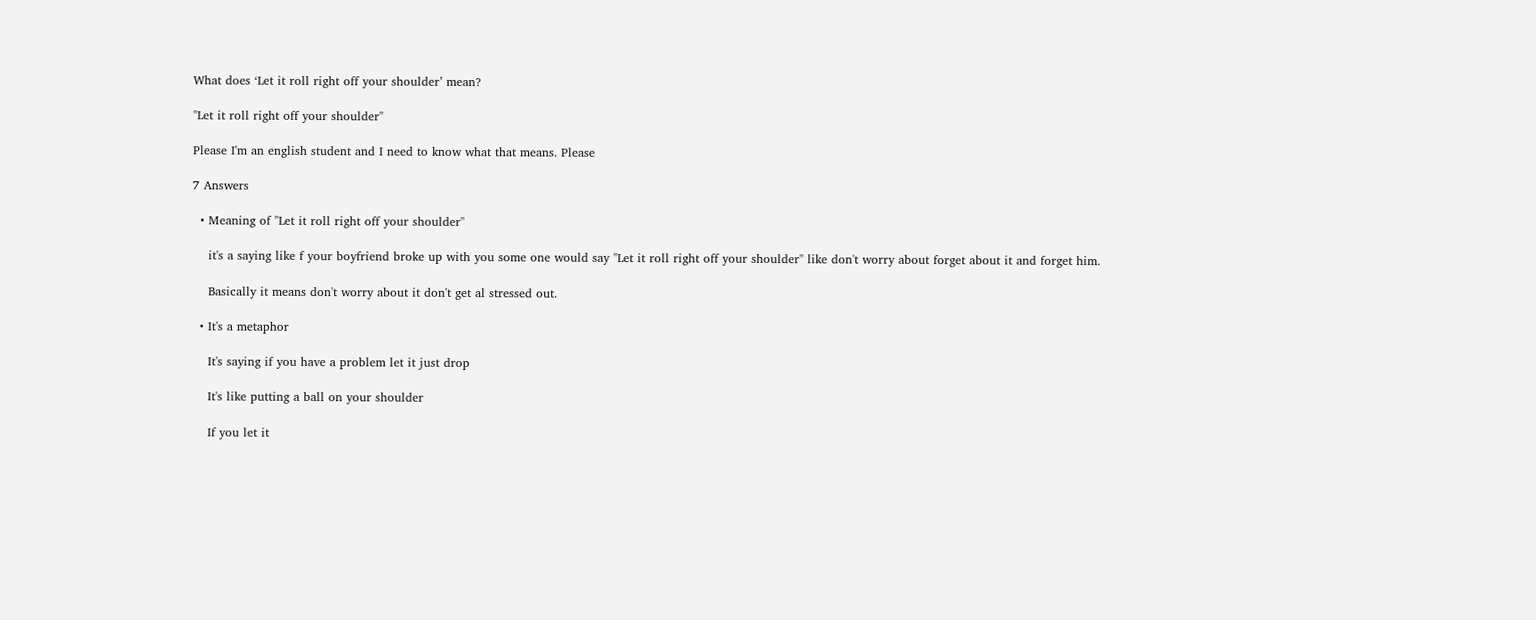What does ‘Let it roll right off your shoulder’ mean?

''Let it roll right off your shoulder''

Please I'm an english student and I need to know what that means. Please

7 Answers

  • Meaning of ''Let it roll right off your shoulder''

    it's a saying like f your boyfriend broke up with you some one would say ''Let it roll right off your shoulder'' like don't worry about forget about it and forget him.

    Basically it means don't worry about it don't get al stressed out.

  • It's a metaphor

    It's saying if you have a problem let it just drop

    It's like putting a ball on your shoulder

    If you let it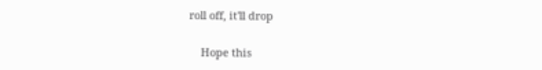roll off, it'll drop

    Hope this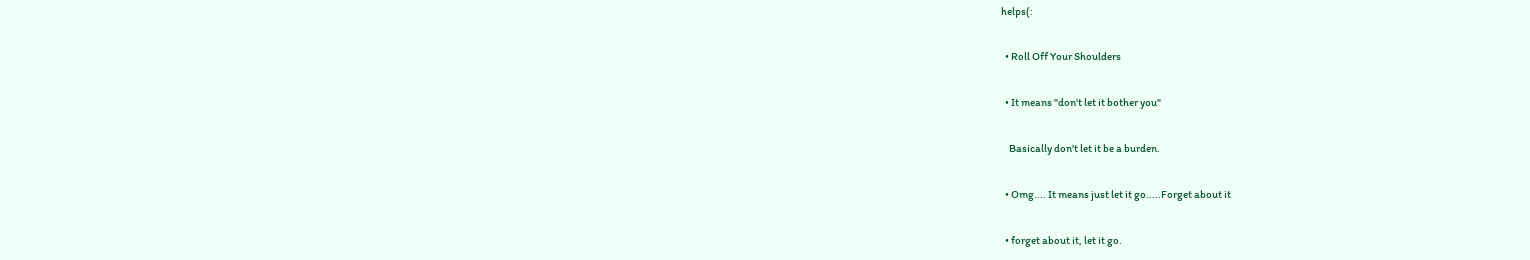helps(:

  • Roll Off Your Shoulders

  • It means "don't let it bother you"

    Basically don't let it be a burden.

  • Omg.... It means just let it go.....Forget about it

  • forget about it, let it go.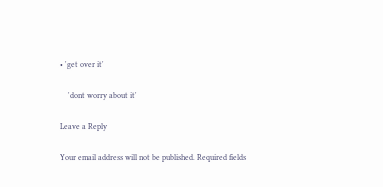• 'get over it'

    'dont worry about it'

Leave a Reply

Your email address will not be published. Required fields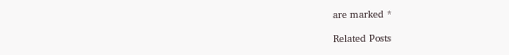are marked *

Related Posts